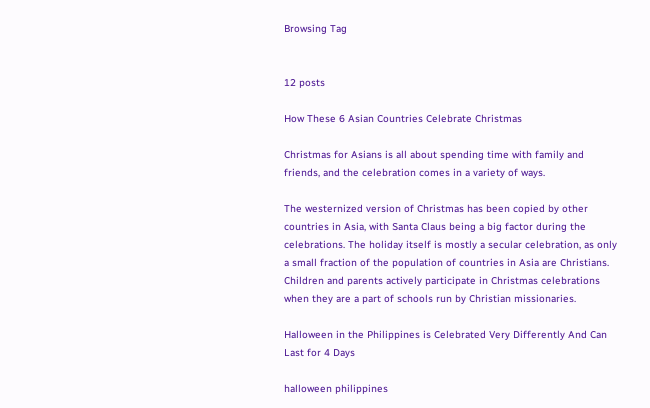Browsing Tag


12 posts

How These 6 Asian Countries Celebrate Christmas

Christmas for Asians is all about spending time with family and friends, and the celebration comes in a variety of ways.

The westernized version of Christmas has been copied by other countries in Asia, with Santa Claus being a big factor during the celebrations. The holiday itself is mostly a secular celebration, as only a small fraction of the population of countries in Asia are Christians. Children and parents actively participate in Christmas celebrations when they are a part of schools run by Christian missionaries.

Halloween in the Philippines is Celebrated Very Differently And Can Last for 4 Days

halloween philippines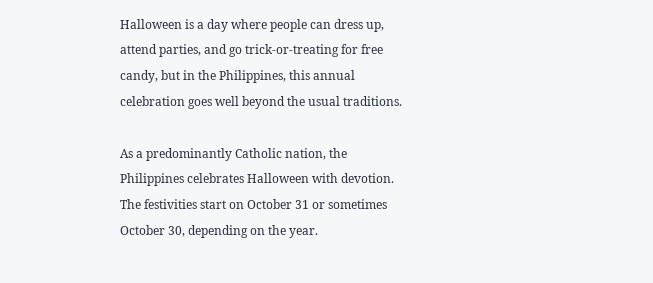Halloween is a day where people can dress up, attend parties, and go trick-or-treating for free candy, but in the Philippines, this annual celebration goes well beyond the usual traditions.

As a predominantly Catholic nation, the Philippines celebrates Halloween with devotion. The festivities start on October 31 or sometimes October 30, depending on the year.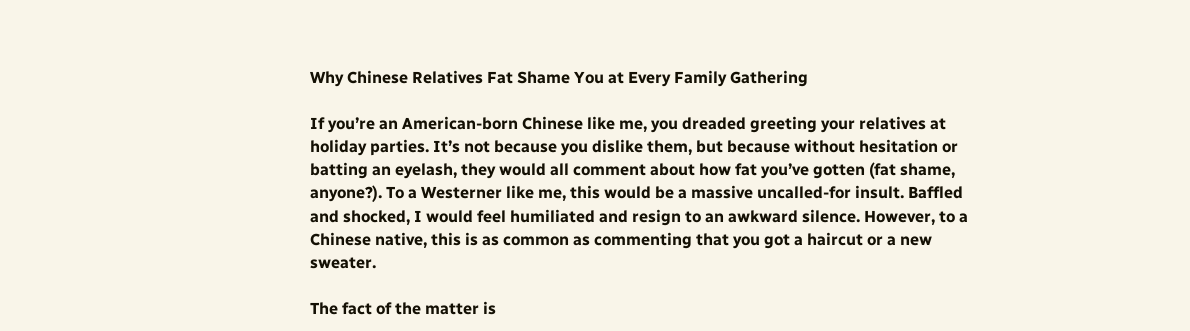Why Chinese Relatives Fat Shame You at Every Family Gathering

If you’re an American-born Chinese like me, you dreaded greeting your relatives at holiday parties. It’s not because you dislike them, but because without hesitation or batting an eyelash, they would all comment about how fat you’ve gotten (fat shame, anyone?). To a Westerner like me, this would be a massive uncalled-for insult. Baffled and shocked, I would feel humiliated and resign to an awkward silence. However, to a Chinese native, this is as common as commenting that you got a haircut or a new sweater.

The fact of the matter is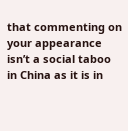that commenting on your appearance isn’t a social taboo in China as it is in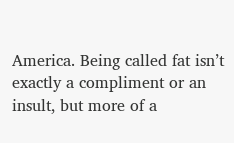America. Being called fat isn’t exactly a compliment or an insult, but more of a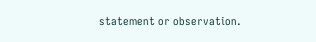statement or observation.